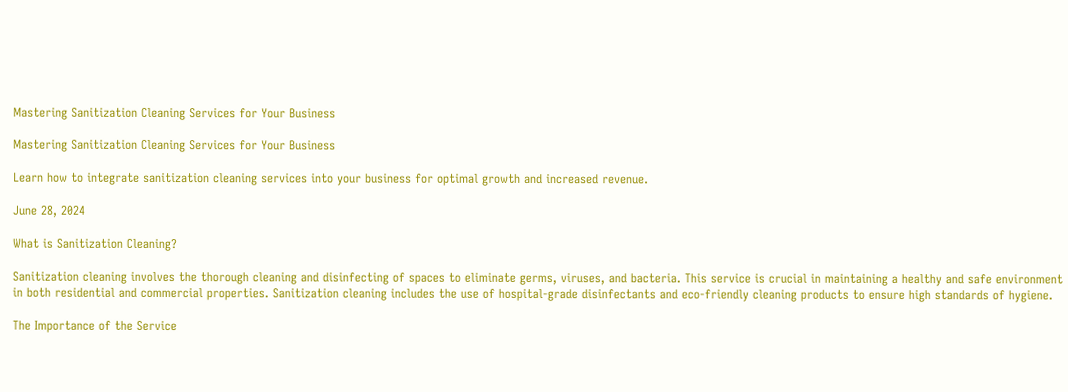Mastering Sanitization Cleaning Services for Your Business

Mastering Sanitization Cleaning Services for Your Business

Learn how to integrate sanitization cleaning services into your business for optimal growth and increased revenue.

June 28, 2024

What is Sanitization Cleaning?

Sanitization cleaning involves the thorough cleaning and disinfecting of spaces to eliminate germs, viruses, and bacteria. This service is crucial in maintaining a healthy and safe environment in both residential and commercial properties. Sanitization cleaning includes the use of hospital-grade disinfectants and eco-friendly cleaning products to ensure high standards of hygiene.

The Importance of the Service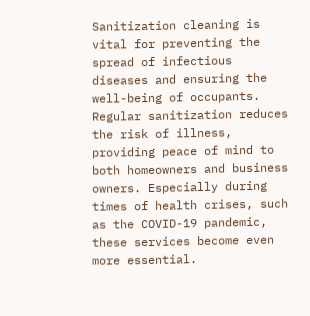Sanitization cleaning is vital for preventing the spread of infectious diseases and ensuring the well-being of occupants. Regular sanitization reduces the risk of illness, providing peace of mind to both homeowners and business owners. Especially during times of health crises, such as the COVID-19 pandemic, these services become even more essential.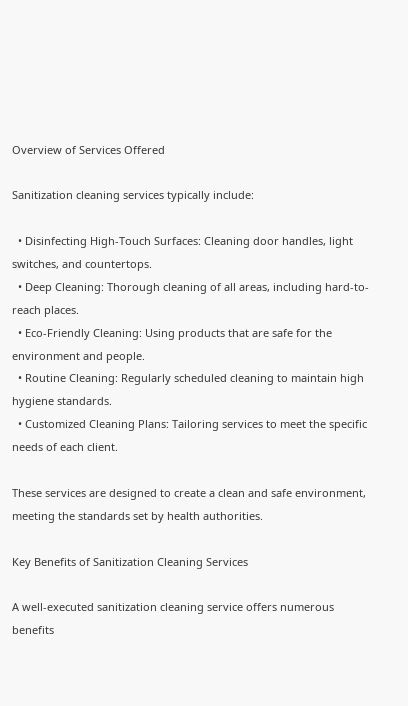Overview of Services Offered

Sanitization cleaning services typically include:

  • Disinfecting High-Touch Surfaces: Cleaning door handles, light switches, and countertops.
  • Deep Cleaning: Thorough cleaning of all areas, including hard-to-reach places.
  • Eco-Friendly Cleaning: Using products that are safe for the environment and people.
  • Routine Cleaning: Regularly scheduled cleaning to maintain high hygiene standards.
  • Customized Cleaning Plans: Tailoring services to meet the specific needs of each client.

These services are designed to create a clean and safe environment, meeting the standards set by health authorities.

Key Benefits of Sanitization Cleaning Services

A well-executed sanitization cleaning service offers numerous benefits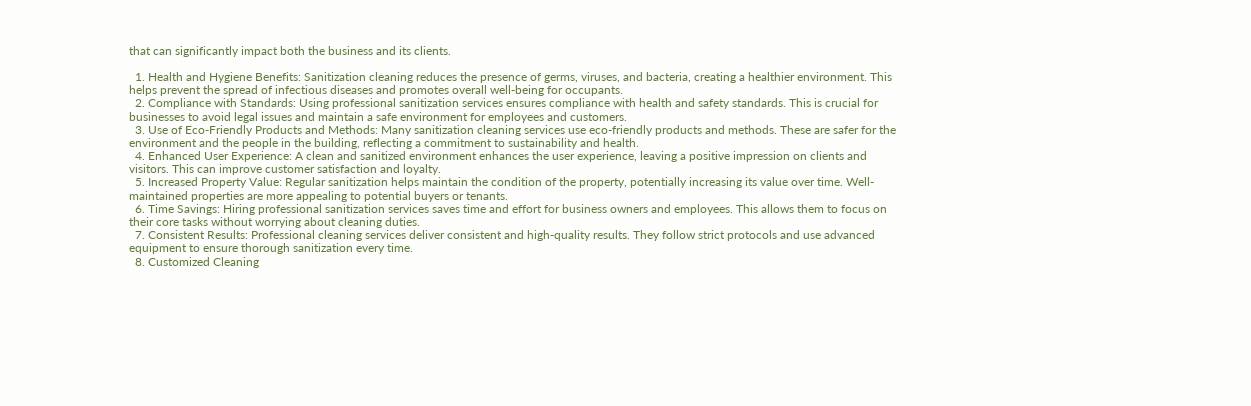that can significantly impact both the business and its clients.

  1. Health and Hygiene Benefits: Sanitization cleaning reduces the presence of germs, viruses, and bacteria, creating a healthier environment. This helps prevent the spread of infectious diseases and promotes overall well-being for occupants.
  2. Compliance with Standards: Using professional sanitization services ensures compliance with health and safety standards. This is crucial for businesses to avoid legal issues and maintain a safe environment for employees and customers.
  3. Use of Eco-Friendly Products and Methods: Many sanitization cleaning services use eco-friendly products and methods. These are safer for the environment and the people in the building, reflecting a commitment to sustainability and health.
  4. Enhanced User Experience: A clean and sanitized environment enhances the user experience, leaving a positive impression on clients and visitors. This can improve customer satisfaction and loyalty.
  5. Increased Property Value: Regular sanitization helps maintain the condition of the property, potentially increasing its value over time. Well-maintained properties are more appealing to potential buyers or tenants.
  6. Time Savings: Hiring professional sanitization services saves time and effort for business owners and employees. This allows them to focus on their core tasks without worrying about cleaning duties.
  7. Consistent Results: Professional cleaning services deliver consistent and high-quality results. They follow strict protocols and use advanced equipment to ensure thorough sanitization every time.
  8. Customized Cleaning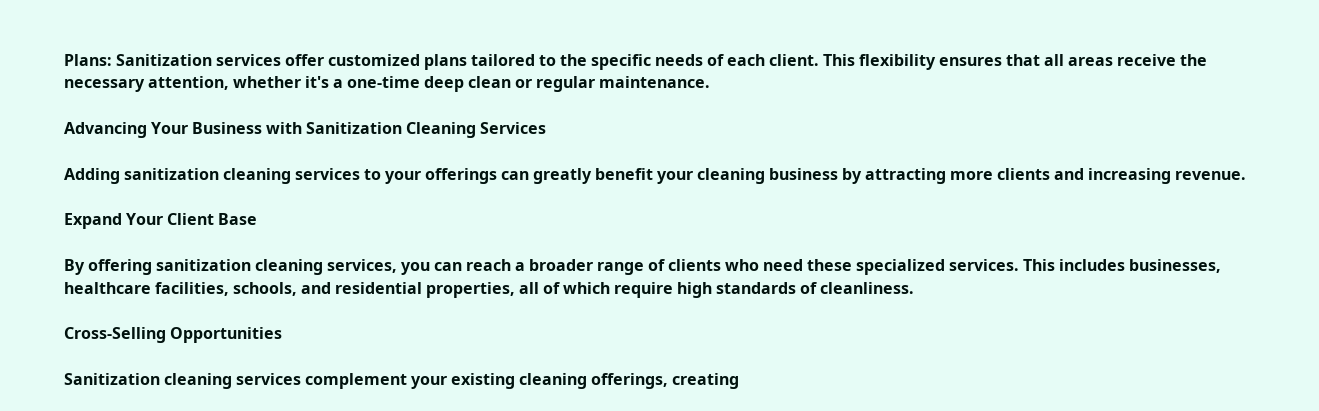Plans: Sanitization services offer customized plans tailored to the specific needs of each client. This flexibility ensures that all areas receive the necessary attention, whether it's a one-time deep clean or regular maintenance.

Advancing Your Business with Sanitization Cleaning Services

Adding sanitization cleaning services to your offerings can greatly benefit your cleaning business by attracting more clients and increasing revenue.

Expand Your Client Base

By offering sanitization cleaning services, you can reach a broader range of clients who need these specialized services. This includes businesses, healthcare facilities, schools, and residential properties, all of which require high standards of cleanliness.

Cross-Selling Opportunities

Sanitization cleaning services complement your existing cleaning offerings, creating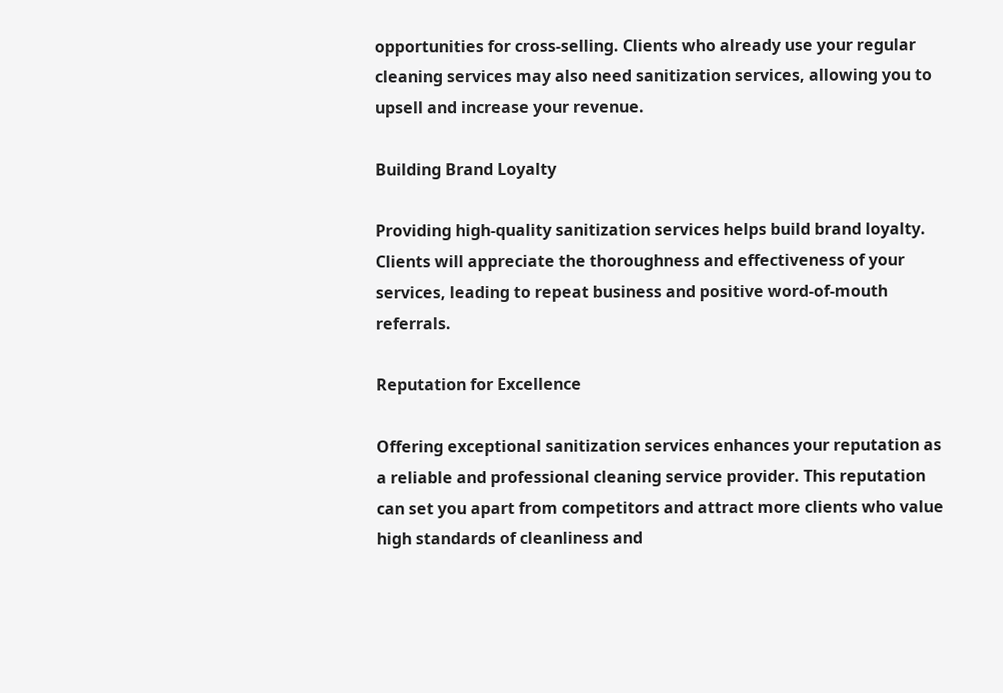opportunities for cross-selling. Clients who already use your regular cleaning services may also need sanitization services, allowing you to upsell and increase your revenue.

Building Brand Loyalty

Providing high-quality sanitization services helps build brand loyalty. Clients will appreciate the thoroughness and effectiveness of your services, leading to repeat business and positive word-of-mouth referrals.

Reputation for Excellence

Offering exceptional sanitization services enhances your reputation as a reliable and professional cleaning service provider. This reputation can set you apart from competitors and attract more clients who value high standards of cleanliness and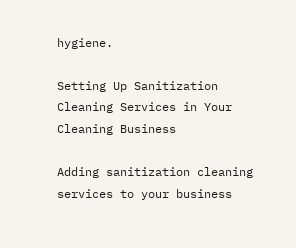hygiene.

Setting Up Sanitization Cleaning Services in Your Cleaning Business

Adding sanitization cleaning services to your business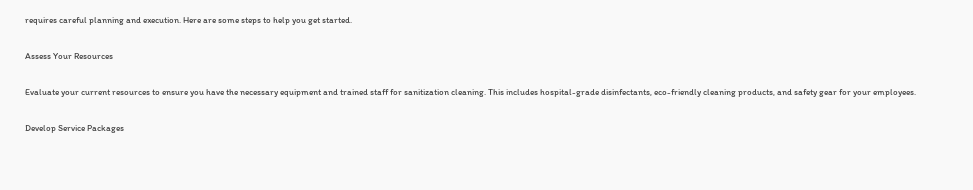requires careful planning and execution. Here are some steps to help you get started.

Assess Your Resources

Evaluate your current resources to ensure you have the necessary equipment and trained staff for sanitization cleaning. This includes hospital-grade disinfectants, eco-friendly cleaning products, and safety gear for your employees.

Develop Service Packages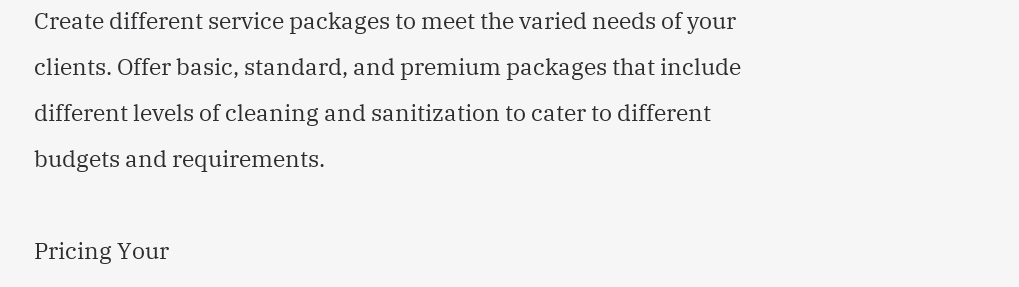Create different service packages to meet the varied needs of your clients. Offer basic, standard, and premium packages that include different levels of cleaning and sanitization to cater to different budgets and requirements.

Pricing Your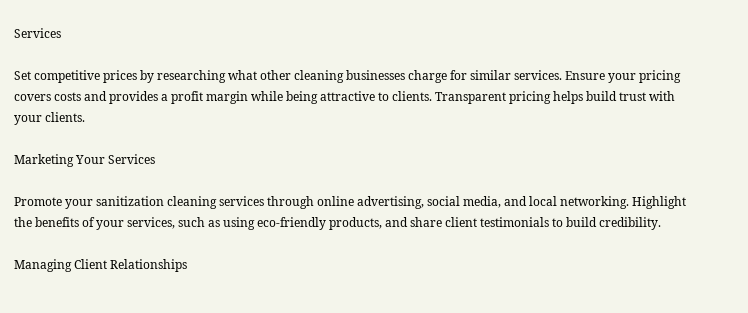Services

Set competitive prices by researching what other cleaning businesses charge for similar services. Ensure your pricing covers costs and provides a profit margin while being attractive to clients. Transparent pricing helps build trust with your clients.

Marketing Your Services

Promote your sanitization cleaning services through online advertising, social media, and local networking. Highlight the benefits of your services, such as using eco-friendly products, and share client testimonials to build credibility.

Managing Client Relationships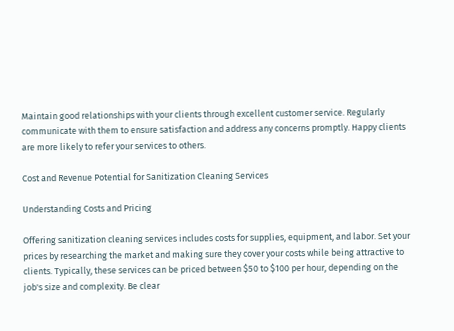Maintain good relationships with your clients through excellent customer service. Regularly communicate with them to ensure satisfaction and address any concerns promptly. Happy clients are more likely to refer your services to others.

Cost and Revenue Potential for Sanitization Cleaning Services

Understanding Costs and Pricing

Offering sanitization cleaning services includes costs for supplies, equipment, and labor. Set your prices by researching the market and making sure they cover your costs while being attractive to clients. Typically, these services can be priced between $50 to $100 per hour, depending on the job's size and complexity. Be clear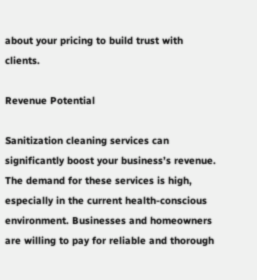about your pricing to build trust with clients.

Revenue Potential

Sanitization cleaning services can significantly boost your business’s revenue. The demand for these services is high, especially in the current health-conscious environment. Businesses and homeowners are willing to pay for reliable and thorough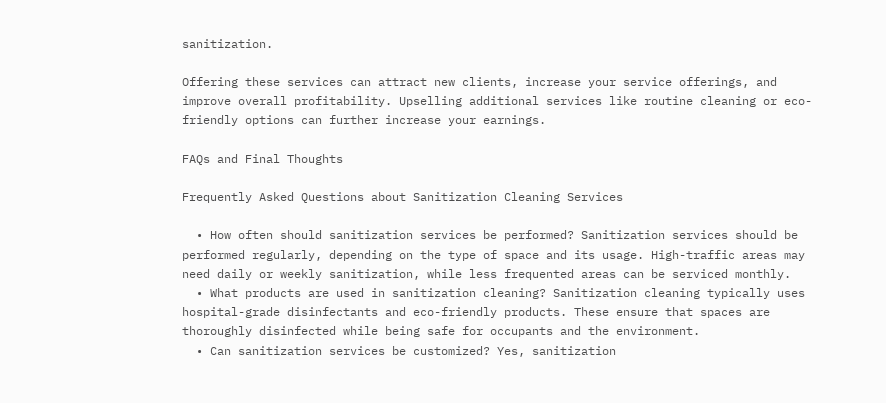sanitization.

Offering these services can attract new clients, increase your service offerings, and improve overall profitability. Upselling additional services like routine cleaning or eco-friendly options can further increase your earnings.

FAQs and Final Thoughts

Frequently Asked Questions about Sanitization Cleaning Services

  • How often should sanitization services be performed? Sanitization services should be performed regularly, depending on the type of space and its usage. High-traffic areas may need daily or weekly sanitization, while less frequented areas can be serviced monthly.
  • What products are used in sanitization cleaning? Sanitization cleaning typically uses hospital-grade disinfectants and eco-friendly products. These ensure that spaces are thoroughly disinfected while being safe for occupants and the environment.
  • Can sanitization services be customized? Yes, sanitization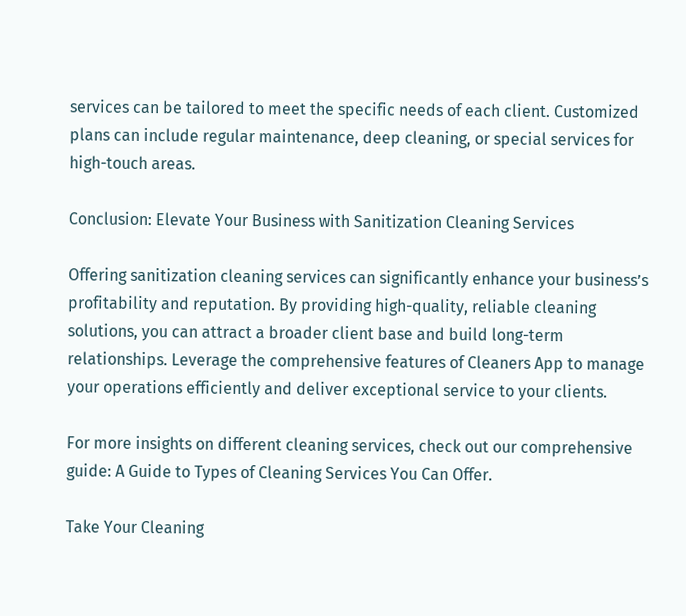services can be tailored to meet the specific needs of each client. Customized plans can include regular maintenance, deep cleaning, or special services for high-touch areas.

Conclusion: Elevate Your Business with Sanitization Cleaning Services

Offering sanitization cleaning services can significantly enhance your business’s profitability and reputation. By providing high-quality, reliable cleaning solutions, you can attract a broader client base and build long-term relationships. Leverage the comprehensive features of Cleaners App to manage your operations efficiently and deliver exceptional service to your clients.

For more insights on different cleaning services, check out our comprehensive guide: A Guide to Types of Cleaning Services You Can Offer.

Take Your Cleaning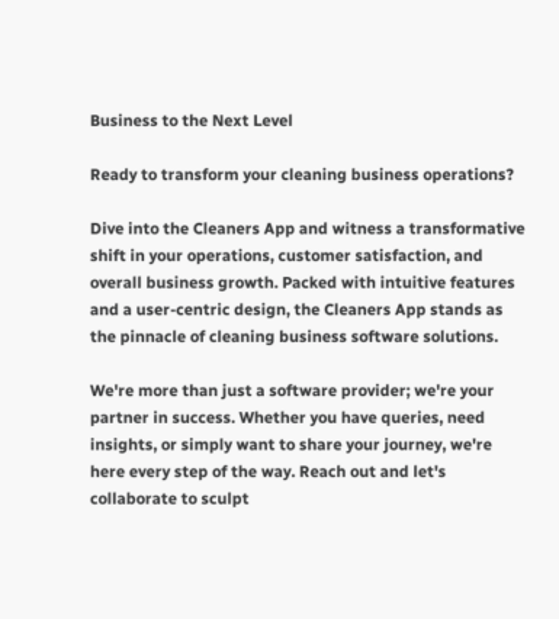Business to the Next Level

Ready to transform your cleaning business operations?

Dive into the Cleaners App and witness a transformative shift in your operations, customer satisfaction, and overall business growth. Packed with intuitive features and a user-centric design, the Cleaners App stands as the pinnacle of cleaning business software solutions.

We're more than just a software provider; we're your partner in success. Whether you have queries, need insights, or simply want to share your journey, we're here every step of the way. Reach out and let's collaborate to sculpt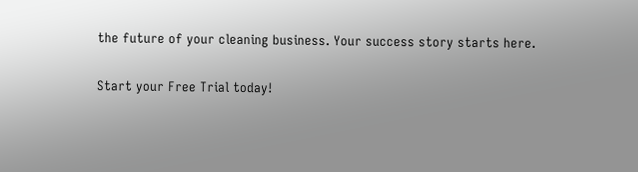the future of your cleaning business. Your success story starts here.

Start your Free Trial today!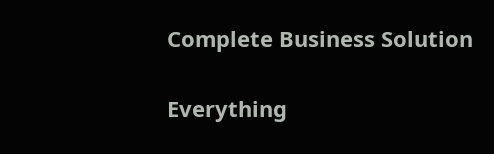Complete Business Solution

Everything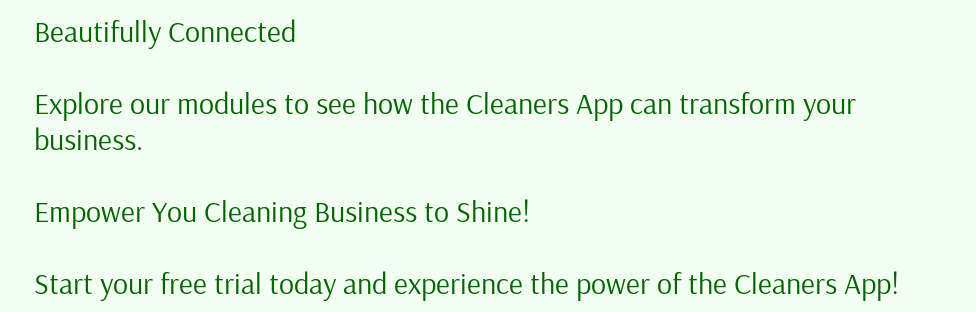Beautifully Connected

Explore our modules to see how the Cleaners App can transform your business.

Empower You Cleaning Business to Shine!

Start your free trial today and experience the power of the Cleaners App!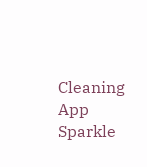Cleaning App Sparkle